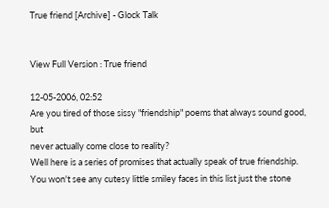True friend [Archive] - Glock Talk


View Full Version : True friend

12-05-2006, 02:52
Are you tired of those sissy "friendship" poems that always sound good, but
never actually come close to reality?
Well here is a series of promises that actually speak of true friendship.
You won't see any cutesy little smiley faces in this list just the stone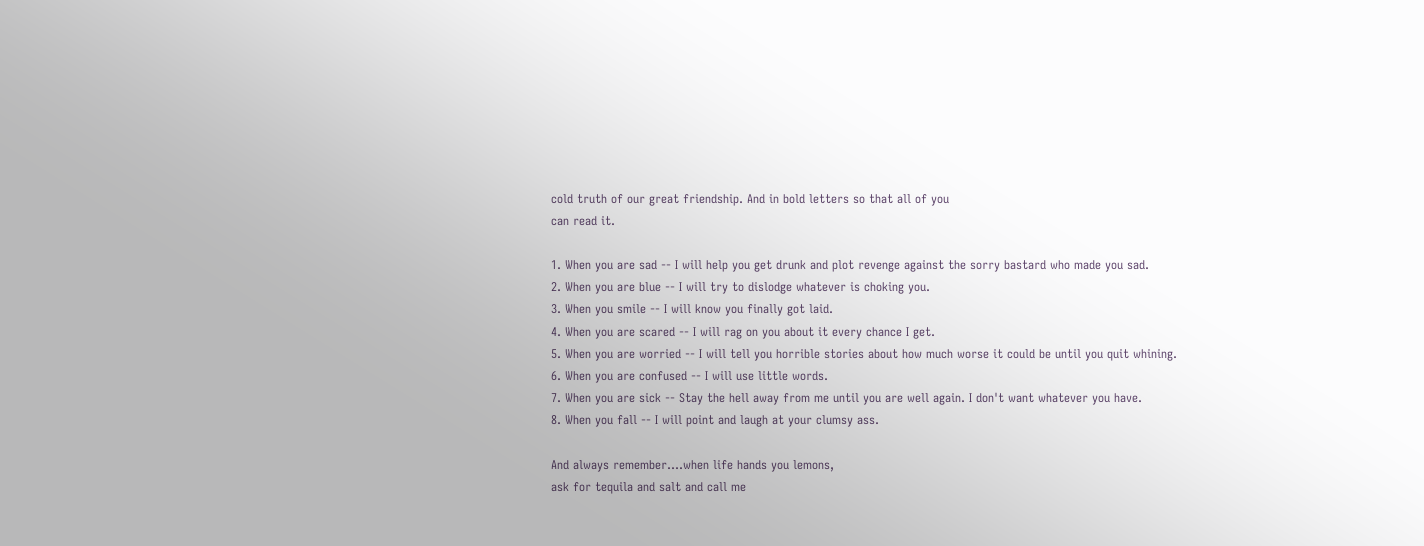cold truth of our great friendship. And in bold letters so that all of you
can read it.

1. When you are sad -- I will help you get drunk and plot revenge against the sorry bastard who made you sad.
2. When you are blue -- I will try to dislodge whatever is choking you.
3. When you smile -- I will know you finally got laid.
4. When you are scared -- I will rag on you about it every chance I get.
5. When you are worried -- I will tell you horrible stories about how much worse it could be until you quit whining.
6. When you are confused -- I will use little words.
7. When you are sick -- Stay the hell away from me until you are well again. I don't want whatever you have.
8. When you fall -- I will point and laugh at your clumsy ass.

And always remember....when life hands you lemons,
ask for tequila and salt and call me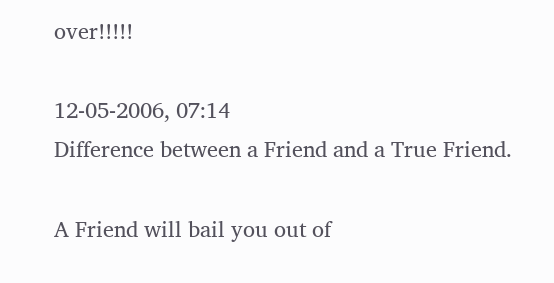over!!!!!

12-05-2006, 07:14
Difference between a Friend and a True Friend.

A Friend will bail you out of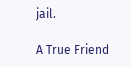jail.

A True Friend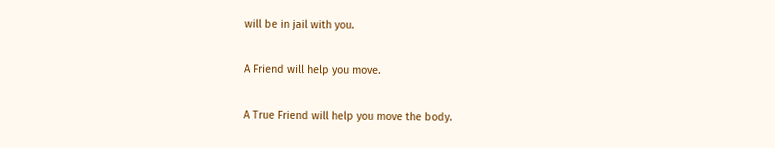will be in jail with you.

A Friend will help you move.

A True Friend will help you move the body.